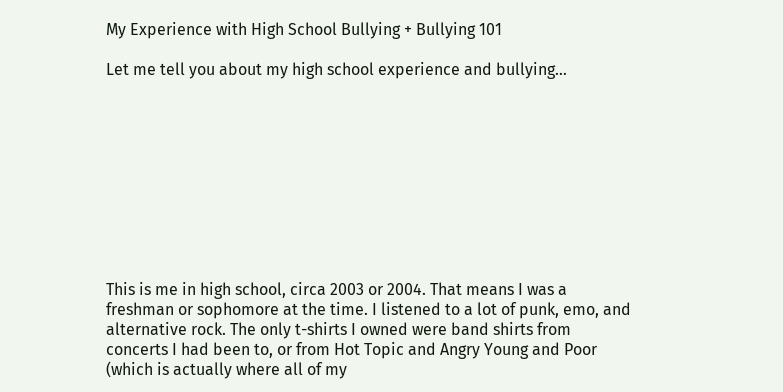My Experience with High School Bullying + Bullying 101

Let me tell you about my high school experience and bullying…










This is me in high school, circa 2003 or 2004. That means I was a freshman or sophomore at the time. I listened to a lot of punk, emo, and alternative rock. The only t-shirts I owned were band shirts from concerts I had been to, or from Hot Topic and Angry Young and Poor (which is actually where all of my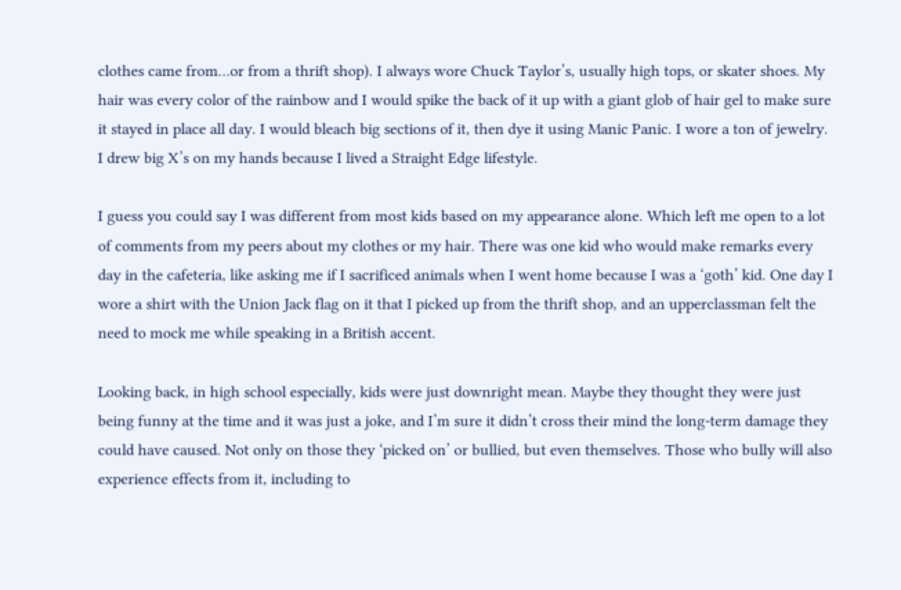clothes came from…or from a thrift shop). I always wore Chuck Taylor’s, usually high tops, or skater shoes. My hair was every color of the rainbow and I would spike the back of it up with a giant glob of hair gel to make sure it stayed in place all day. I would bleach big sections of it, then dye it using Manic Panic. I wore a ton of jewelry. I drew big X’s on my hands because I lived a Straight Edge lifestyle.

I guess you could say I was different from most kids based on my appearance alone. Which left me open to a lot of comments from my peers about my clothes or my hair. There was one kid who would make remarks every day in the cafeteria, like asking me if I sacrificed animals when I went home because I was a ‘goth’ kid. One day I wore a shirt with the Union Jack flag on it that I picked up from the thrift shop, and an upperclassman felt the need to mock me while speaking in a British accent.

Looking back, in high school especially, kids were just downright mean. Maybe they thought they were just being funny at the time and it was just a joke, and I’m sure it didn’t cross their mind the long-term damage they could have caused. Not only on those they ‘picked on’ or bullied, but even themselves. Those who bully will also experience effects from it, including to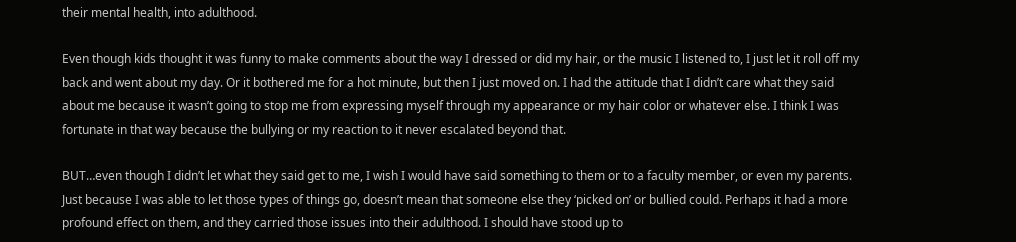their mental health, into adulthood.

Even though kids thought it was funny to make comments about the way I dressed or did my hair, or the music I listened to, I just let it roll off my back and went about my day. Or it bothered me for a hot minute, but then I just moved on. I had the attitude that I didn’t care what they said about me because it wasn’t going to stop me from expressing myself through my appearance or my hair color or whatever else. I think I was fortunate in that way because the bullying or my reaction to it never escalated beyond that.

BUT…even though I didn’t let what they said get to me, I wish I would have said something to them or to a faculty member, or even my parents. Just because I was able to let those types of things go, doesn’t mean that someone else they ‘picked on’ or bullied could. Perhaps it had a more profound effect on them, and they carried those issues into their adulthood. I should have stood up to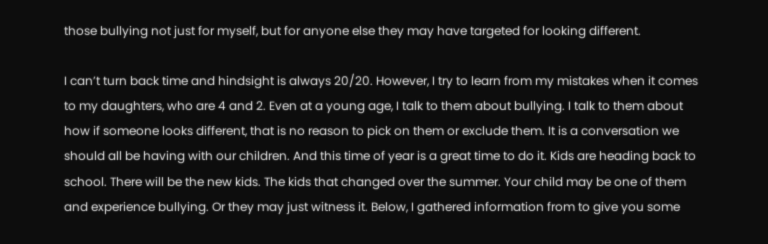those bullying not just for myself, but for anyone else they may have targeted for looking different.

I can’t turn back time and hindsight is always 20/20. However, I try to learn from my mistakes when it comes to my daughters, who are 4 and 2. Even at a young age, I talk to them about bullying. I talk to them about how if someone looks different, that is no reason to pick on them or exclude them. It is a conversation we should all be having with our children. And this time of year is a great time to do it. Kids are heading back to school. There will be the new kids. The kids that changed over the summer. Your child may be one of them and experience bullying. Or they may just witness it. Below, I gathered information from to give you some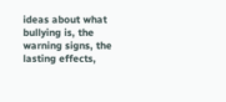ideas about what bullying is, the warning signs, the lasting effects,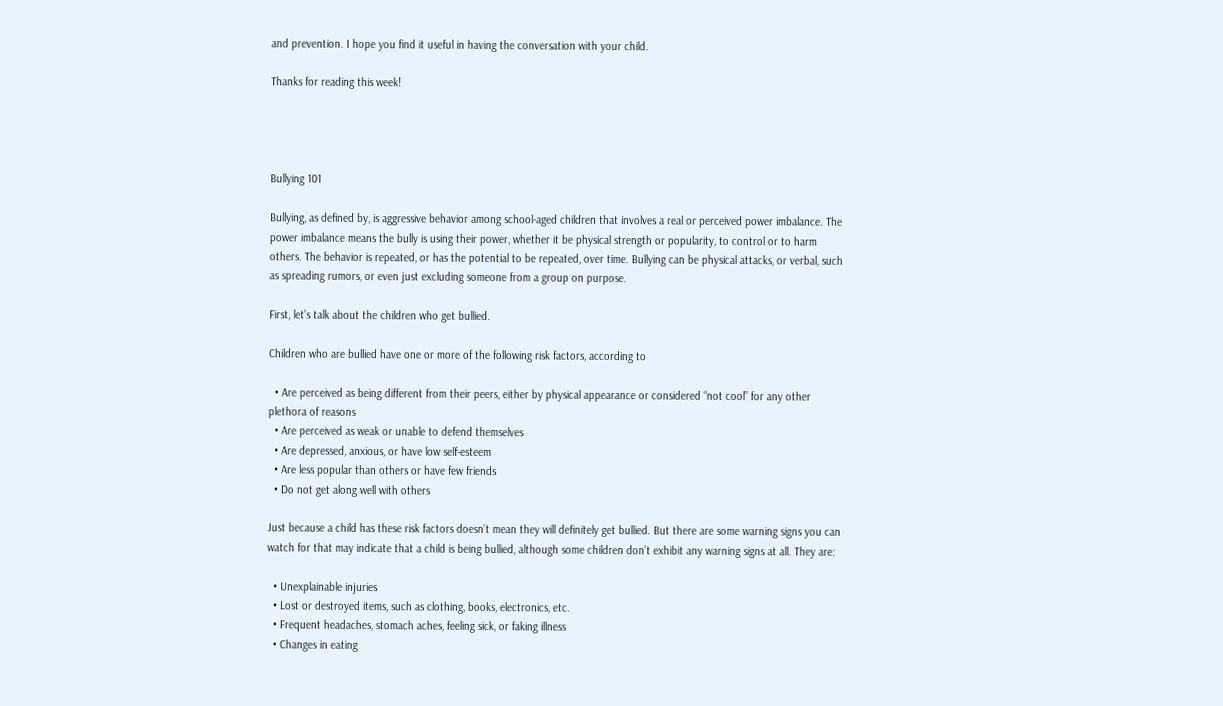and prevention. I hope you find it useful in having the conversation with your child.

Thanks for reading this week!




Bullying 101

Bullying, as defined by, is aggressive behavior among school-aged children that involves a real or perceived power imbalance. The power imbalance means the bully is using their power, whether it be physical strength or popularity, to control or to harm others. The behavior is repeated, or has the potential to be repeated, over time. Bullying can be physical attacks, or verbal, such as spreading rumors, or even just excluding someone from a group on purpose.

First, let’s talk about the children who get bullied.

Children who are bullied have one or more of the following risk factors, according to

  • Are perceived as being different from their peers, either by physical appearance or considered “not cool” for any other plethora of reasons
  • Are perceived as weak or unable to defend themselves
  • Are depressed, anxious, or have low self-esteem
  • Are less popular than others or have few friends
  • Do not get along well with others

Just because a child has these risk factors doesn’t mean they will definitely get bullied. But there are some warning signs you can watch for that may indicate that a child is being bullied, although some children don’t exhibit any warning signs at all. They are:

  • Unexplainable injuries
  • Lost or destroyed items, such as clothing, books, electronics, etc.
  • Frequent headaches, stomach aches, feeling sick, or faking illness
  • Changes in eating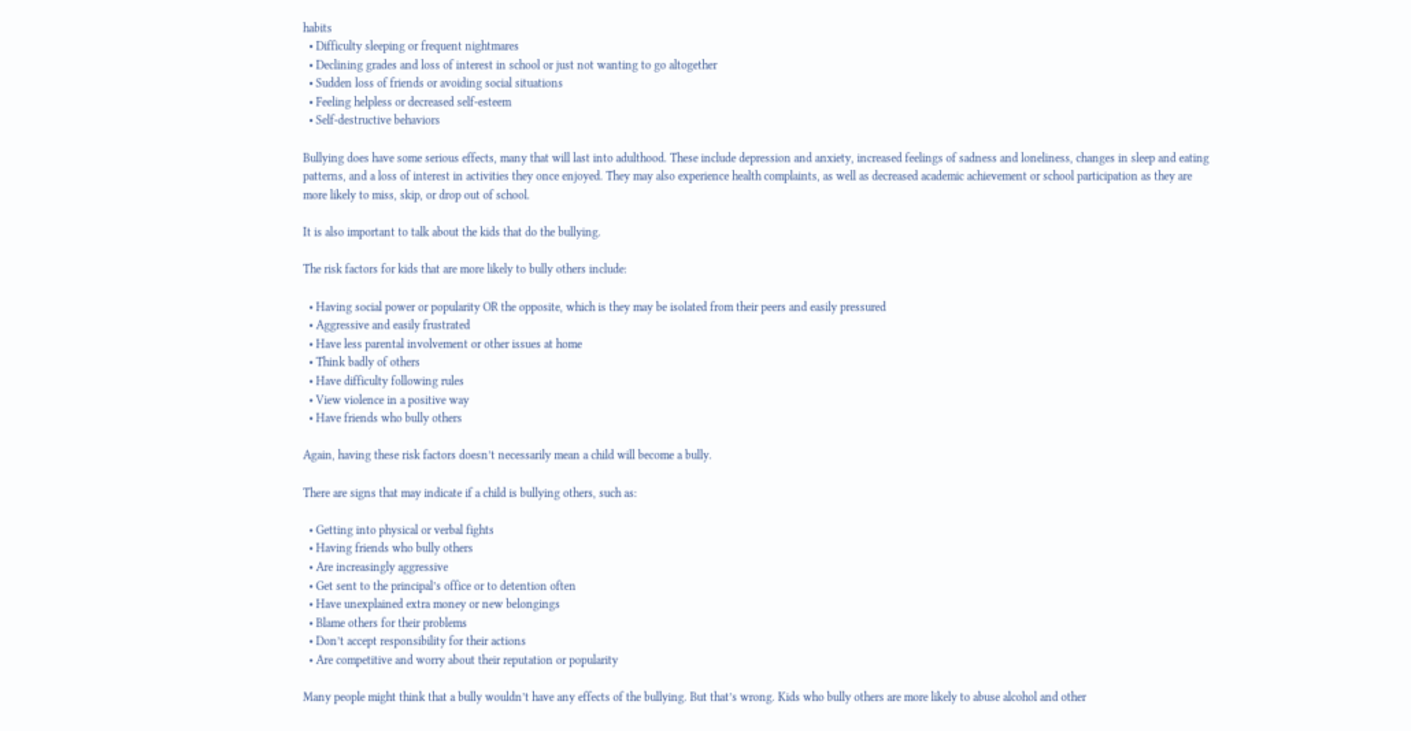habits
  • Difficulty sleeping or frequent nightmares
  • Declining grades and loss of interest in school or just not wanting to go altogether
  • Sudden loss of friends or avoiding social situations
  • Feeling helpless or decreased self-esteem
  • Self-destructive behaviors

Bullying does have some serious effects, many that will last into adulthood. These include depression and anxiety, increased feelings of sadness and loneliness, changes in sleep and eating patterns, and a loss of interest in activities they once enjoyed. They may also experience health complaints, as well as decreased academic achievement or school participation as they are more likely to miss, skip, or drop out of school.

It is also important to talk about the kids that do the bullying.

The risk factors for kids that are more likely to bully others include:

  • Having social power or popularity OR the opposite, which is they may be isolated from their peers and easily pressured
  • Aggressive and easily frustrated
  • Have less parental involvement or other issues at home
  • Think badly of others
  • Have difficulty following rules
  • View violence in a positive way
  • Have friends who bully others

Again, having these risk factors doesn’t necessarily mean a child will become a bully.

There are signs that may indicate if a child is bullying others, such as:

  • Getting into physical or verbal fights
  • Having friends who bully others
  • Are increasingly aggressive
  • Get sent to the principal’s office or to detention often
  • Have unexplained extra money or new belongings
  • Blame others for their problems
  • Don’t accept responsibility for their actions
  • Are competitive and worry about their reputation or popularity

Many people might think that a bully wouldn’t have any effects of the bullying. But that’s wrong. Kids who bully others are more likely to abuse alcohol and other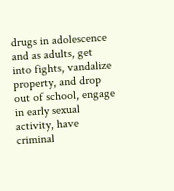drugs in adolescence and as adults, get into fights, vandalize property, and drop out of school, engage in early sexual activity, have criminal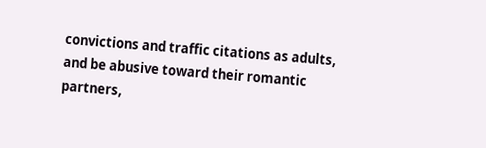convictions and traffic citations as adults, and be abusive toward their romantic partners,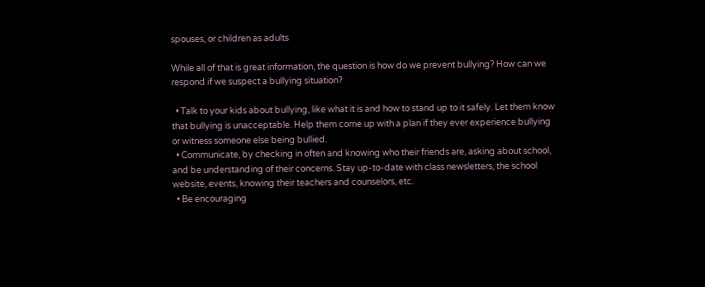spouses, or children as adults

While all of that is great information, the question is how do we prevent bullying? How can we respond if we suspect a bullying situation?

  • Talk to your kids about bullying, like what it is and how to stand up to it safely. Let them know that bullying is unacceptable. Help them come up with a plan if they ever experience bullying or witness someone else being bullied.
  • Communicate, by checking in often and knowing who their friends are, asking about school, and be understanding of their concerns. Stay up-to-date with class newsletters, the school website, events, knowing their teachers and counselors, etc.
  • Be encouraging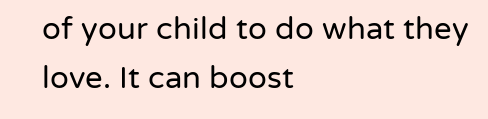of your child to do what they love. It can boost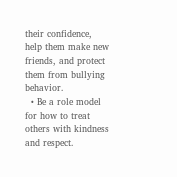their confidence, help them make new friends, and protect them from bullying behavior.
  • Be a role model for how to treat others with kindness and respect.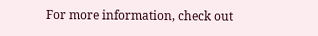For more information, check out